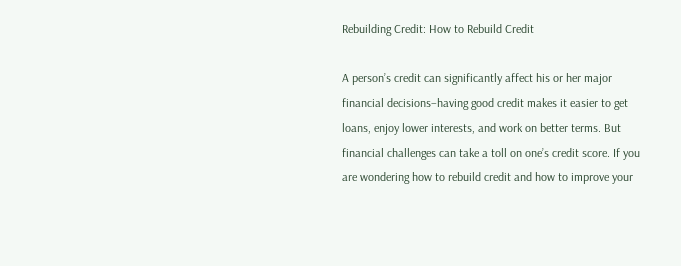Rebuilding Credit: How to Rebuild Credit

A person’s credit can significantly affect his or her major financial decisions–having good credit makes it easier to get loans, enjoy lower interests, and work on better terms. But financial challenges can take a toll on one’s credit score. If you are wondering how to rebuild credit and how to improve your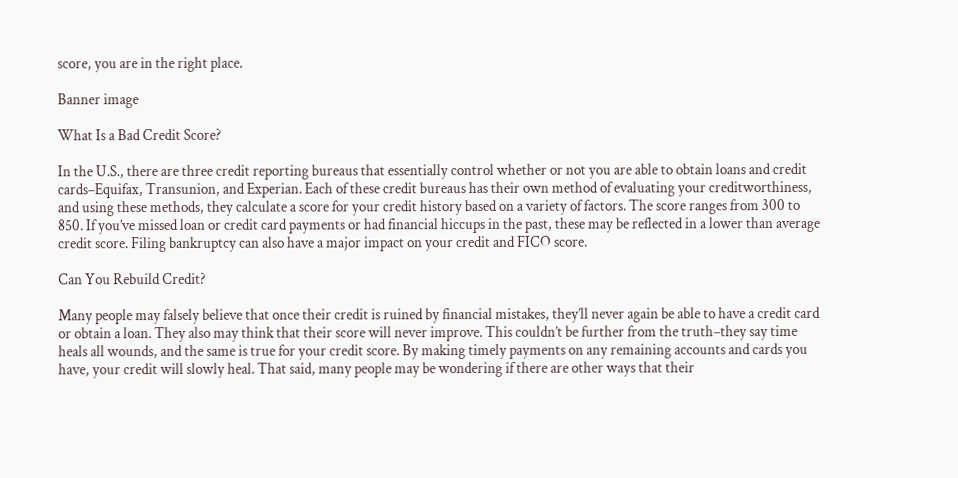score, you are in the right place.

Banner image

What Is a Bad Credit Score?

In the U.S., there are three credit reporting bureaus that essentially control whether or not you are able to obtain loans and credit cards–Equifax, Transunion, and Experian. Each of these credit bureaus has their own method of evaluating your creditworthiness, and using these methods, they calculate a score for your credit history based on a variety of factors. The score ranges from 300 to 850. If you’ve missed loan or credit card payments or had financial hiccups in the past, these may be reflected in a lower than average credit score. Filing bankruptcy can also have a major impact on your credit and FICO score.

Can You Rebuild Credit?

Many people may falsely believe that once their credit is ruined by financial mistakes, they’ll never again be able to have a credit card or obtain a loan. They also may think that their score will never improve. This couldn’t be further from the truth–they say time heals all wounds, and the same is true for your credit score. By making timely payments on any remaining accounts and cards you have, your credit will slowly heal. That said, many people may be wondering if there are other ways that their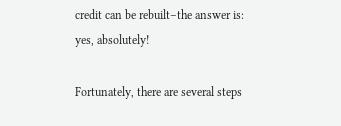credit can be rebuilt–the answer is: yes, absolutely!

Fortunately, there are several steps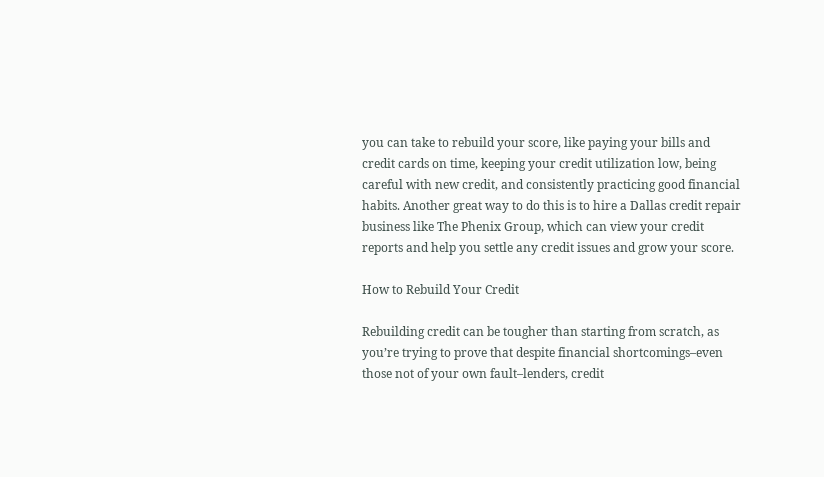you can take to rebuild your score, like paying your bills and credit cards on time, keeping your credit utilization low, being careful with new credit, and consistently practicing good financial habits. Another great way to do this is to hire a Dallas credit repair business like The Phenix Group, which can view your credit reports and help you settle any credit issues and grow your score.

How to Rebuild Your Credit

Rebuilding credit can be tougher than starting from scratch, as you’re trying to prove that despite financial shortcomings–even those not of your own fault–lenders, credit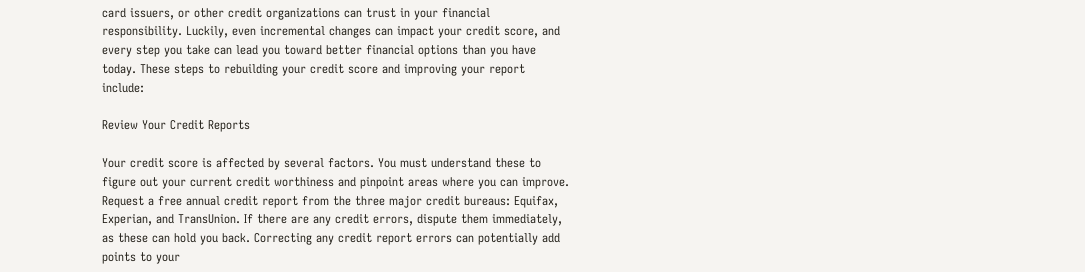card issuers, or other credit organizations can trust in your financial responsibility. Luckily, even incremental changes can impact your credit score, and every step you take can lead you toward better financial options than you have today. These steps to rebuilding your credit score and improving your report include:

Review Your Credit Reports

Your credit score is affected by several factors. You must understand these to figure out your current credit worthiness and pinpoint areas where you can improve. Request a free annual credit report from the three major credit bureaus: Equifax, Experian, and TransUnion. If there are any credit errors, dispute them immediately, as these can hold you back. Correcting any credit report errors can potentially add points to your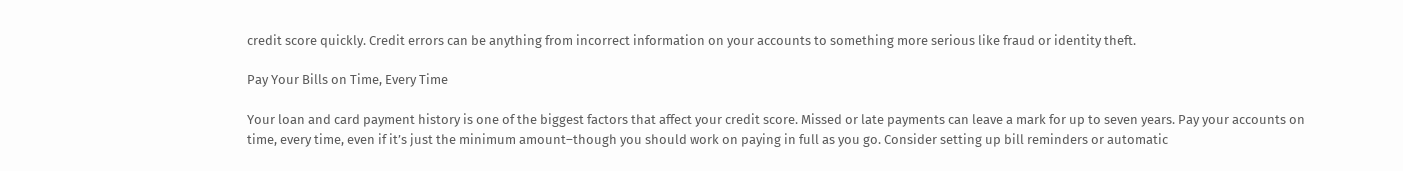credit score quickly. Credit errors can be anything from incorrect information on your accounts to something more serious like fraud or identity theft.

Pay Your Bills on Time, Every Time

Your loan and card payment history is one of the biggest factors that affect your credit score. Missed or late payments can leave a mark for up to seven years. Pay your accounts on time, every time, even if it’s just the minimum amount–though you should work on paying in full as you go. Consider setting up bill reminders or automatic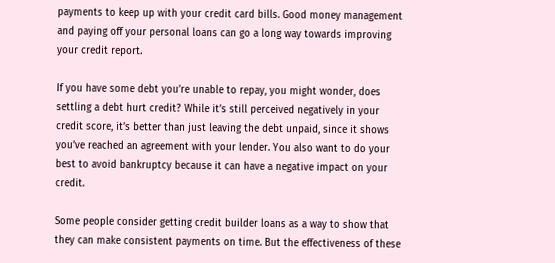payments to keep up with your credit card bills. Good money management and paying off your personal loans can go a long way towards improving your credit report.

If you have some debt you’re unable to repay, you might wonder, does settling a debt hurt credit? While it’s still perceived negatively in your credit score, it’s better than just leaving the debt unpaid, since it shows you’ve reached an agreement with your lender. You also want to do your best to avoid bankruptcy because it can have a negative impact on your credit.

Some people consider getting credit builder loans as a way to show that they can make consistent payments on time. But the effectiveness of these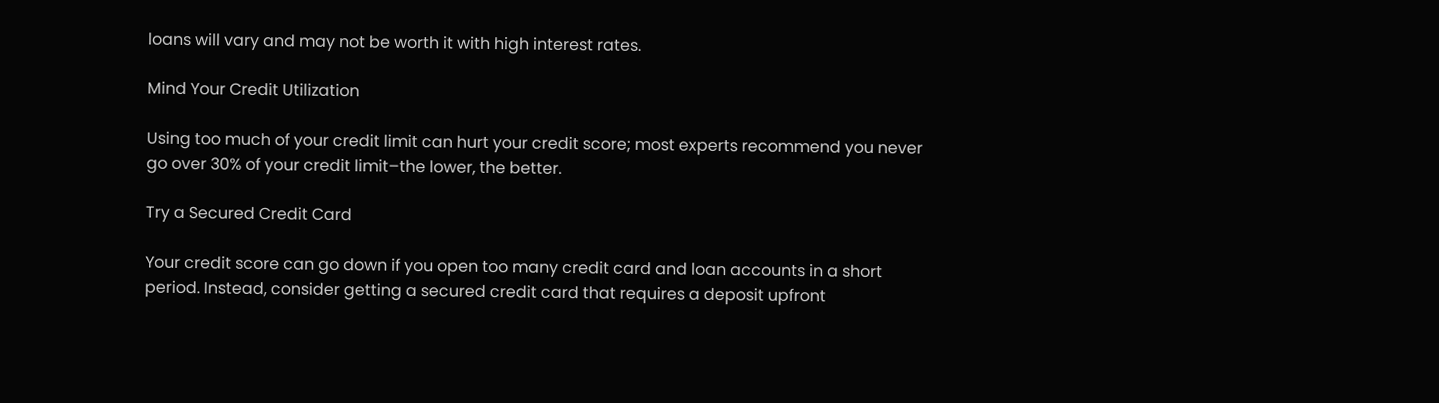loans will vary and may not be worth it with high interest rates.

Mind Your Credit Utilization

Using too much of your credit limit can hurt your credit score; most experts recommend you never go over 30% of your credit limit–the lower, the better.

Try a Secured Credit Card

Your credit score can go down if you open too many credit card and loan accounts in a short period. Instead, consider getting a secured credit card that requires a deposit upfront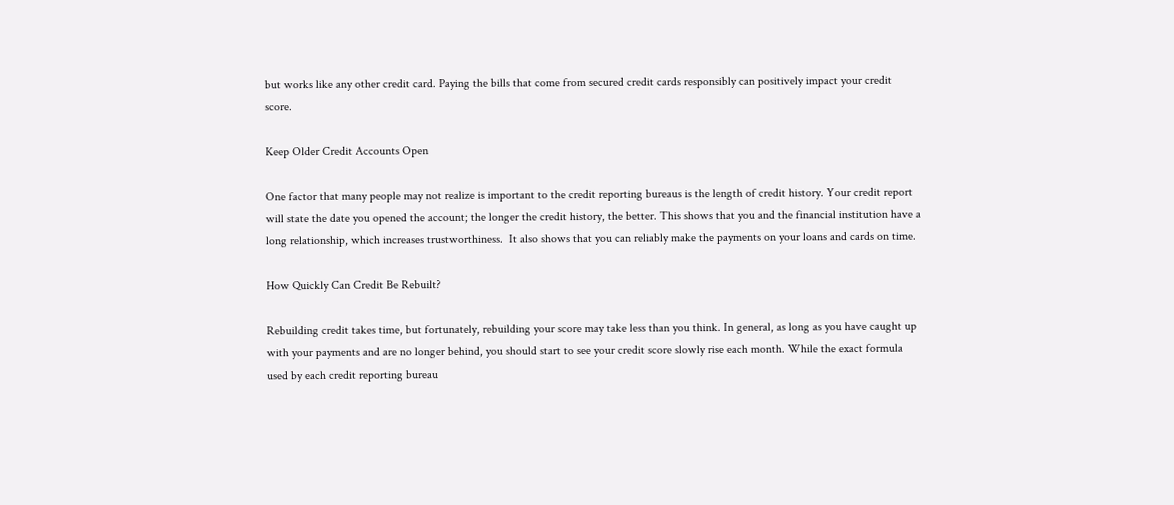but works like any other credit card. Paying the bills that come from secured credit cards responsibly can positively impact your credit score.

Keep Older Credit Accounts Open

One factor that many people may not realize is important to the credit reporting bureaus is the length of credit history. Your credit report will state the date you opened the account; the longer the credit history, the better. This shows that you and the financial institution have a long relationship, which increases trustworthiness.  It also shows that you can reliably make the payments on your loans and cards on time.

How Quickly Can Credit Be Rebuilt?

Rebuilding credit takes time, but fortunately, rebuilding your score may take less than you think. In general, as long as you have caught up with your payments and are no longer behind, you should start to see your credit score slowly rise each month. While the exact formula used by each credit reporting bureau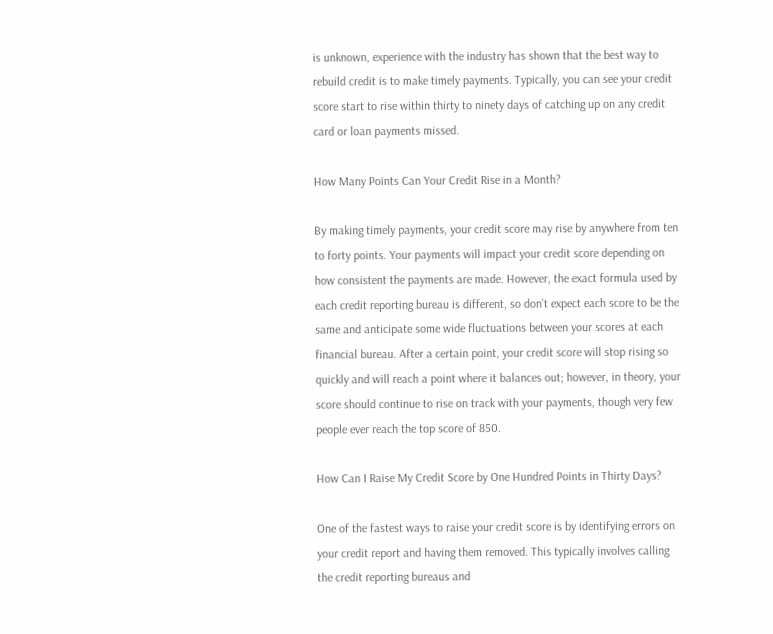is unknown, experience with the industry has shown that the best way to rebuild credit is to make timely payments. Typically, you can see your credit score start to rise within thirty to ninety days of catching up on any credit card or loan payments missed.

How Many Points Can Your Credit Rise in a Month?

By making timely payments, your credit score may rise by anywhere from ten to forty points. Your payments will impact your credit score depending on how consistent the payments are made. However, the exact formula used by each credit reporting bureau is different, so don’t expect each score to be the same and anticipate some wide fluctuations between your scores at each financial bureau. After a certain point, your credit score will stop rising so quickly and will reach a point where it balances out; however, in theory, your score should continue to rise on track with your payments, though very few people ever reach the top score of 850.

How Can I Raise My Credit Score by One Hundred Points in Thirty Days?

One of the fastest ways to raise your credit score is by identifying errors on your credit report and having them removed. This typically involves calling the credit reporting bureaus and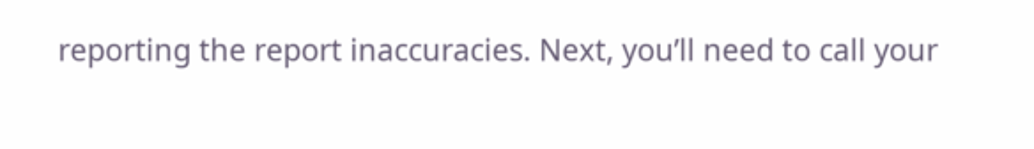reporting the report inaccuracies. Next, you’ll need to call your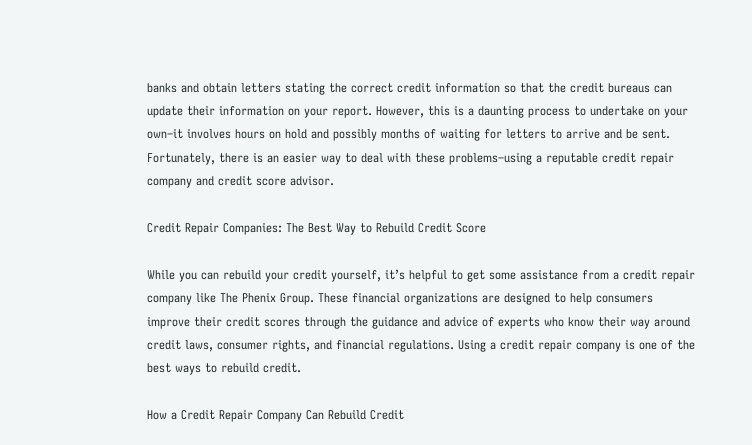banks and obtain letters stating the correct credit information so that the credit bureaus can update their information on your report. However, this is a daunting process to undertake on your own–it involves hours on hold and possibly months of waiting for letters to arrive and be sent. Fortunately, there is an easier way to deal with these problems–using a reputable credit repair company and credit score advisor.

Credit Repair Companies: The Best Way to Rebuild Credit Score

While you can rebuild your credit yourself, it’s helpful to get some assistance from a credit repair company like The Phenix Group. These financial organizations are designed to help consumers improve their credit scores through the guidance and advice of experts who know their way around credit laws, consumer rights, and financial regulations. Using a credit repair company is one of the best ways to rebuild credit.

How a Credit Repair Company Can Rebuild Credit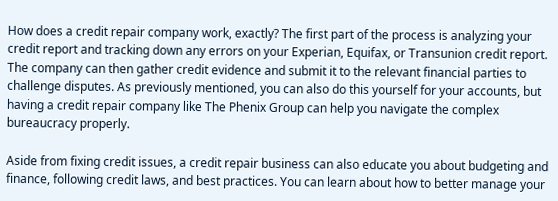How does a credit repair company work, exactly? The first part of the process is analyzing your credit report and tracking down any errors on your Experian, Equifax, or Transunion credit report. The company can then gather credit evidence and submit it to the relevant financial parties to challenge disputes. As previously mentioned, you can also do this yourself for your accounts, but having a credit repair company like The Phenix Group can help you navigate the complex bureaucracy properly.

Aside from fixing credit issues, a credit repair business can also educate you about budgeting and finance, following credit laws, and best practices. You can learn about how to better manage your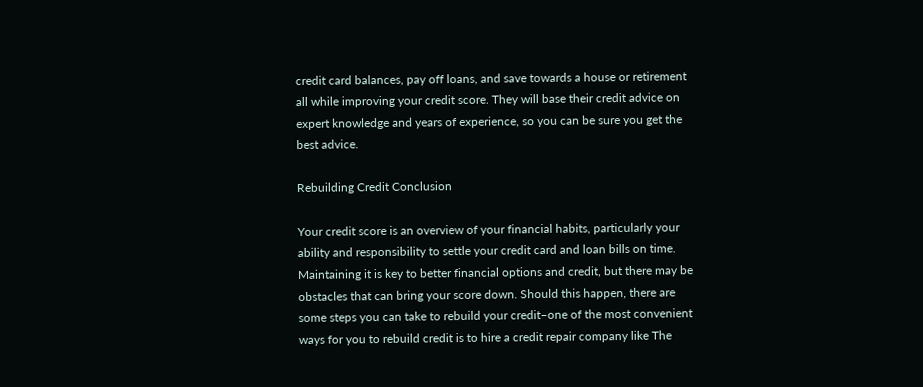credit card balances, pay off loans, and save towards a house or retirement all while improving your credit score. They will base their credit advice on expert knowledge and years of experience, so you can be sure you get the best advice.

Rebuilding Credit Conclusion

Your credit score is an overview of your financial habits, particularly your ability and responsibility to settle your credit card and loan bills on time. Maintaining it is key to better financial options and credit, but there may be obstacles that can bring your score down. Should this happen, there are some steps you can take to rebuild your credit–one of the most convenient ways for you to rebuild credit is to hire a credit repair company like The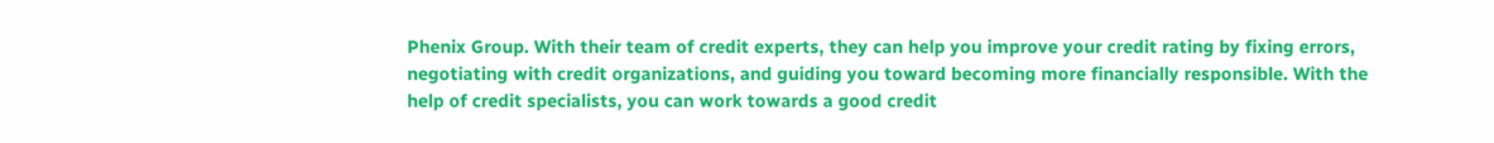Phenix Group. With their team of credit experts, they can help you improve your credit rating by fixing errors, negotiating with credit organizations, and guiding you toward becoming more financially responsible. With the help of credit specialists, you can work towards a good credit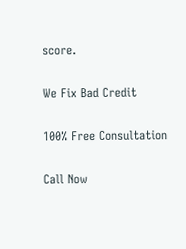score.

We Fix Bad Credit

100% Free Consultation

Call Now